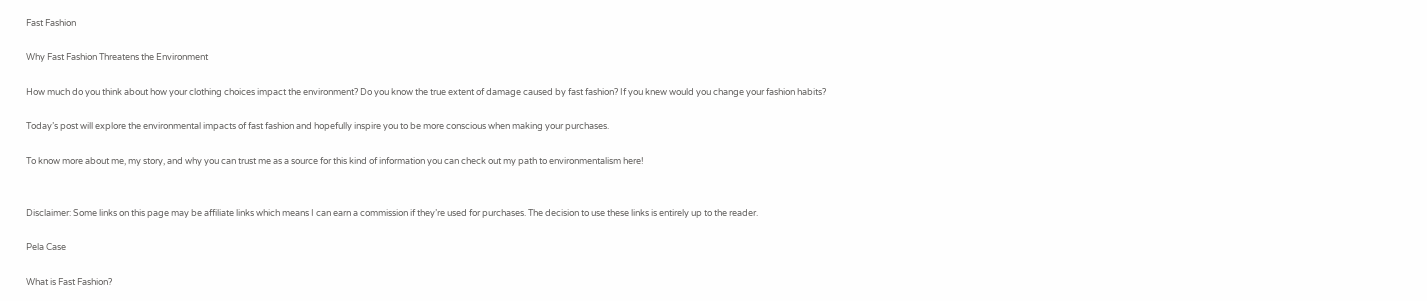Fast Fashion

Why Fast Fashion Threatens the Environment

How much do you think about how your clothing choices impact the environment? Do you know the true extent of damage caused by fast fashion? If you knew would you change your fashion habits?

Today’s post will explore the environmental impacts of fast fashion and hopefully inspire you to be more conscious when making your purchases.

To know more about me, my story, and why you can trust me as a source for this kind of information you can check out my path to environmentalism here!


Disclaimer: Some links on this page may be affiliate links which means I can earn a commission if they’re used for purchases. The decision to use these links is entirely up to the reader.

Pela Case

What is Fast Fashion?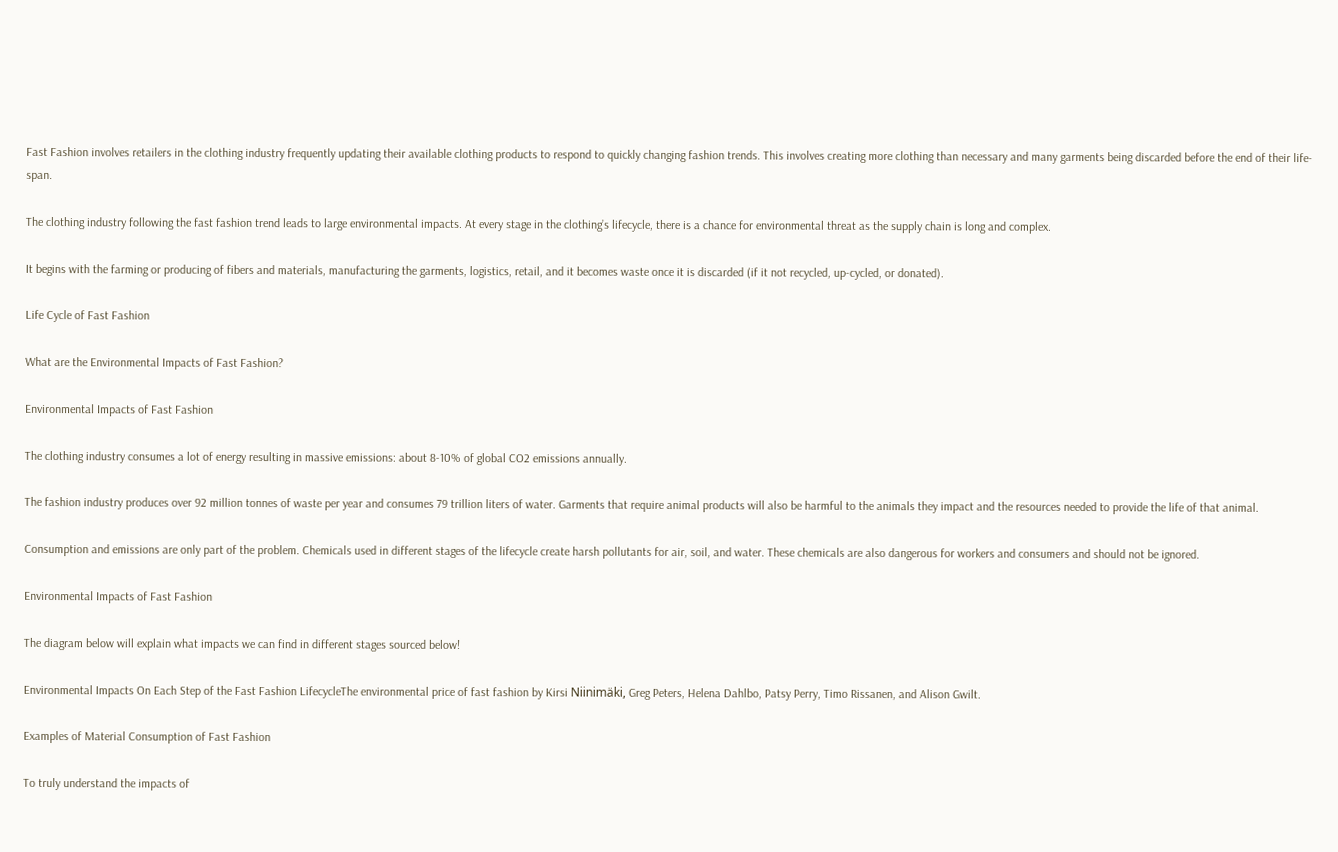Fast Fashion involves retailers in the clothing industry frequently updating their available clothing products to respond to quickly changing fashion trends. This involves creating more clothing than necessary and many garments being discarded before the end of their life-span.

The clothing industry following the fast fashion trend leads to large environmental impacts. At every stage in the clothing’s lifecycle, there is a chance for environmental threat as the supply chain is long and complex.

It begins with the farming or producing of fibers and materials, manufacturing the garments, logistics, retail, and it becomes waste once it is discarded (if it not recycled, up-cycled, or donated).

Life Cycle of Fast Fashion

What are the Environmental Impacts of Fast Fashion?

Environmental Impacts of Fast Fashion

The clothing industry consumes a lot of energy resulting in massive emissions: about 8-10% of global CO2 emissions annually.

The fashion industry produces over 92 million tonnes of waste per year and consumes 79 trillion liters of water. Garments that require animal products will also be harmful to the animals they impact and the resources needed to provide the life of that animal.

Consumption and emissions are only part of the problem. Chemicals used in different stages of the lifecycle create harsh pollutants for air, soil, and water. These chemicals are also dangerous for workers and consumers and should not be ignored.

Environmental Impacts of Fast Fashion

The diagram below will explain what impacts we can find in different stages sourced below!

Environmental Impacts On Each Step of the Fast Fashion LifecycleThe environmental price of fast fashion by Kirsi Niinimäki, Greg Peters, Helena Dahlbo, Patsy Perry, Timo Rissanen, and Alison Gwilt.

Examples of Material Consumption of Fast Fashion

To truly understand the impacts of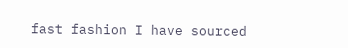fast fashion I have sourced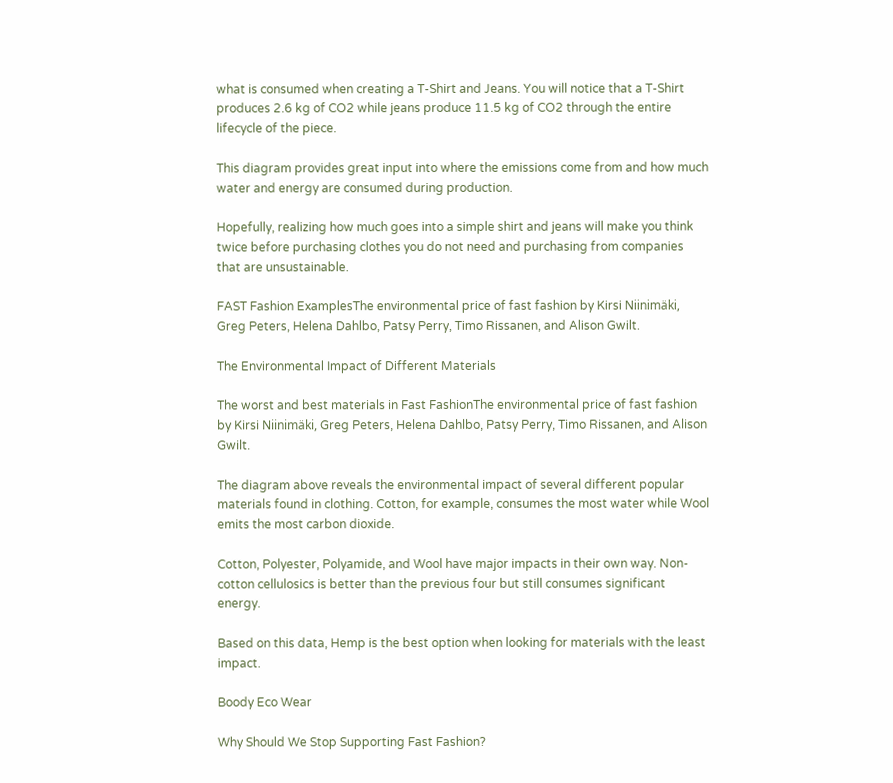what is consumed when creating a T-Shirt and Jeans. You will notice that a T-Shirt produces 2.6 kg of CO2 while jeans produce 11.5 kg of CO2 through the entire lifecycle of the piece.

This diagram provides great input into where the emissions come from and how much water and energy are consumed during production.

Hopefully, realizing how much goes into a simple shirt and jeans will make you think twice before purchasing clothes you do not need and purchasing from companies that are unsustainable.

FAST Fashion ExamplesThe environmental price of fast fashion by Kirsi Niinimäki, Greg Peters, Helena Dahlbo, Patsy Perry, Timo Rissanen, and Alison Gwilt.

The Environmental Impact of Different Materials

The worst and best materials in Fast FashionThe environmental price of fast fashion by Kirsi Niinimäki, Greg Peters, Helena Dahlbo, Patsy Perry, Timo Rissanen, and Alison Gwilt.

The diagram above reveals the environmental impact of several different popular materials found in clothing. Cotton, for example, consumes the most water while Wool emits the most carbon dioxide.

Cotton, Polyester, Polyamide, and Wool have major impacts in their own way. Non-cotton cellulosics is better than the previous four but still consumes significant energy.

Based on this data, Hemp is the best option when looking for materials with the least impact.

Boody Eco Wear

Why Should We Stop Supporting Fast Fashion?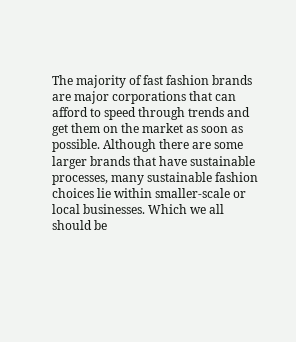The majority of fast fashion brands are major corporations that can afford to speed through trends and get them on the market as soon as possible. Although there are some larger brands that have sustainable processes, many sustainable fashion choices lie within smaller-scale or local businesses. Which we all should be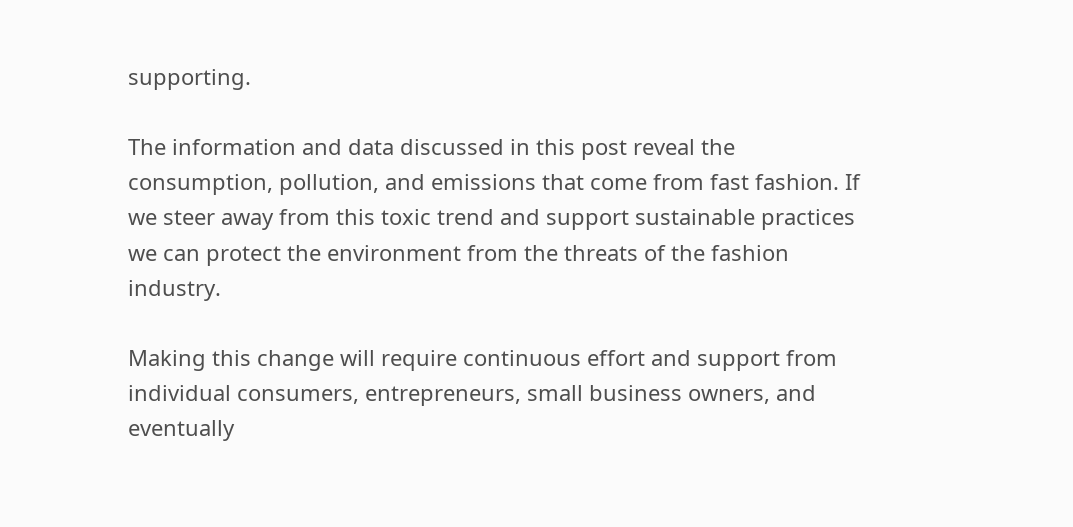supporting.

The information and data discussed in this post reveal the consumption, pollution, and emissions that come from fast fashion. If we steer away from this toxic trend and support sustainable practices we can protect the environment from the threats of the fashion industry.

Making this change will require continuous effort and support from individual consumers, entrepreneurs, small business owners, and eventually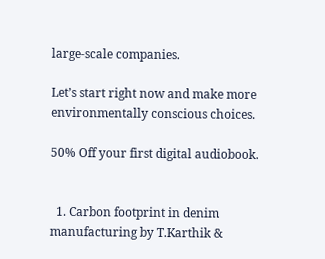large-scale companies.

Let’s start right now and make more environmentally conscious choices.

50% Off your first digital audiobook.


  1. Carbon footprint in denim manufacturing by T.Karthik &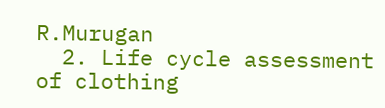R.Murugan
  2. Life cycle assessment of clothing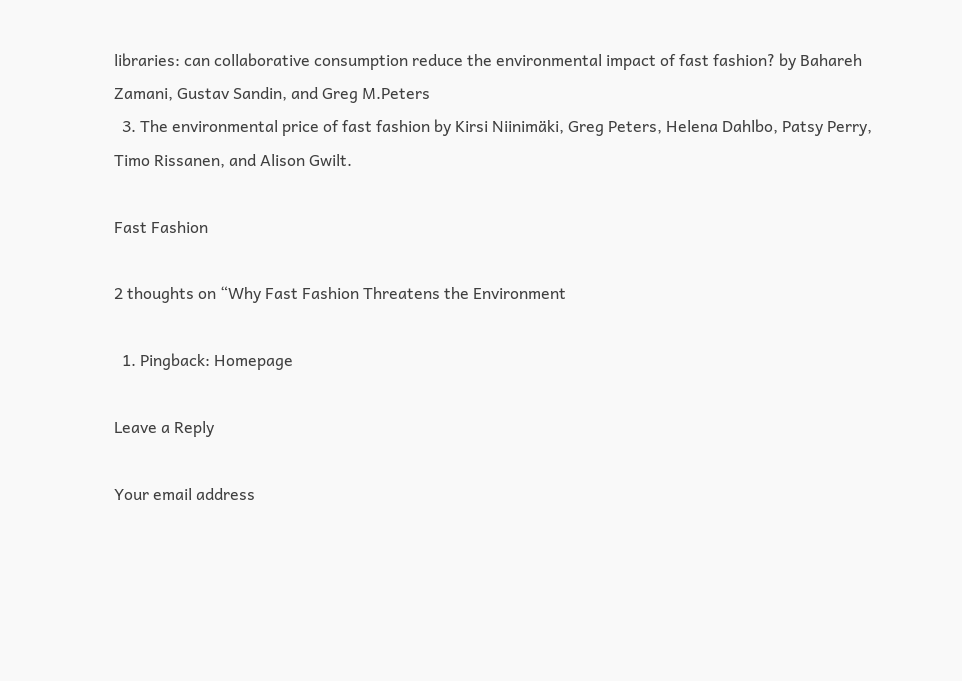libraries: can collaborative consumption reduce the environmental impact of fast fashion? by Bahareh Zamani, Gustav Sandin, and Greg M.Peters
  3. The environmental price of fast fashion by Kirsi Niinimäki, Greg Peters, Helena Dahlbo, Patsy Perry, Timo Rissanen, and Alison Gwilt.

Fast Fashion

2 thoughts on “Why Fast Fashion Threatens the Environment

  1. Pingback: Homepage

Leave a Reply

Your email address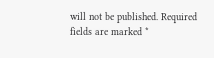will not be published. Required fields are marked *